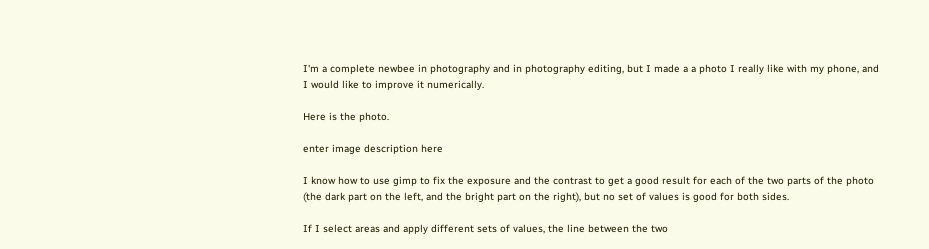I'm a complete newbee in photography and in photography editing, but I made a a photo I really like with my phone, and I would like to improve it numerically.

Here is the photo.

enter image description here

I know how to use gimp to fix the exposure and the contrast to get a good result for each of the two parts of the photo (the dark part on the left, and the bright part on the right), but no set of values is good for both sides.

If I select areas and apply different sets of values, the line between the two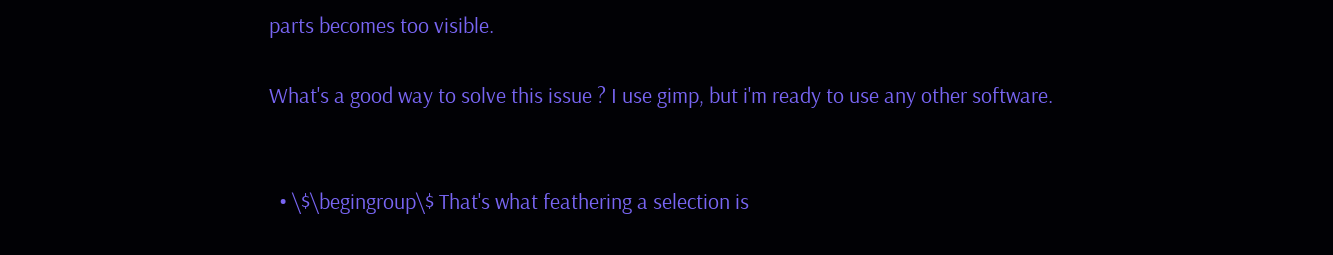parts becomes too visible.

What's a good way to solve this issue ? I use gimp, but i'm ready to use any other software.


  • \$\begingroup\$ That's what feathering a selection is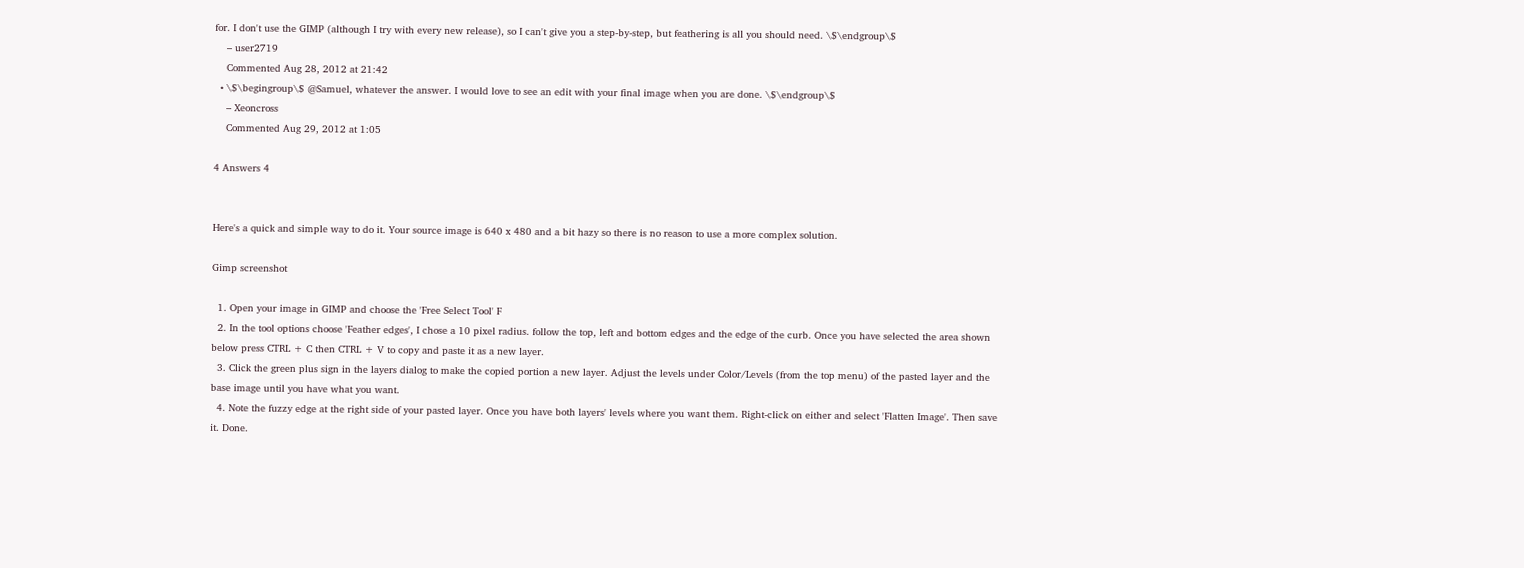for. I don't use the GIMP (although I try with every new release), so I can't give you a step-by-step, but feathering is all you should need. \$\endgroup\$
    – user2719
    Commented Aug 28, 2012 at 21:42
  • \$\begingroup\$ @Samuel, whatever the answer. I would love to see an edit with your final image when you are done. \$\endgroup\$
    – Xeoncross
    Commented Aug 29, 2012 at 1:05

4 Answers 4


Here's a quick and simple way to do it. Your source image is 640 x 480 and a bit hazy so there is no reason to use a more complex solution.

Gimp screenshot

  1. Open your image in GIMP and choose the 'Free Select Tool' F
  2. In the tool options choose 'Feather edges', I chose a 10 pixel radius. follow the top, left and bottom edges and the edge of the curb. Once you have selected the area shown below press CTRL + C then CTRL + V to copy and paste it as a new layer.
  3. Click the green plus sign in the layers dialog to make the copied portion a new layer. Adjust the levels under Color/Levels (from the top menu) of the pasted layer and the base image until you have what you want.
  4. Note the fuzzy edge at the right side of your pasted layer. Once you have both layers' levels where you want them. Right-click on either and select 'Flatten Image'. Then save it. Done.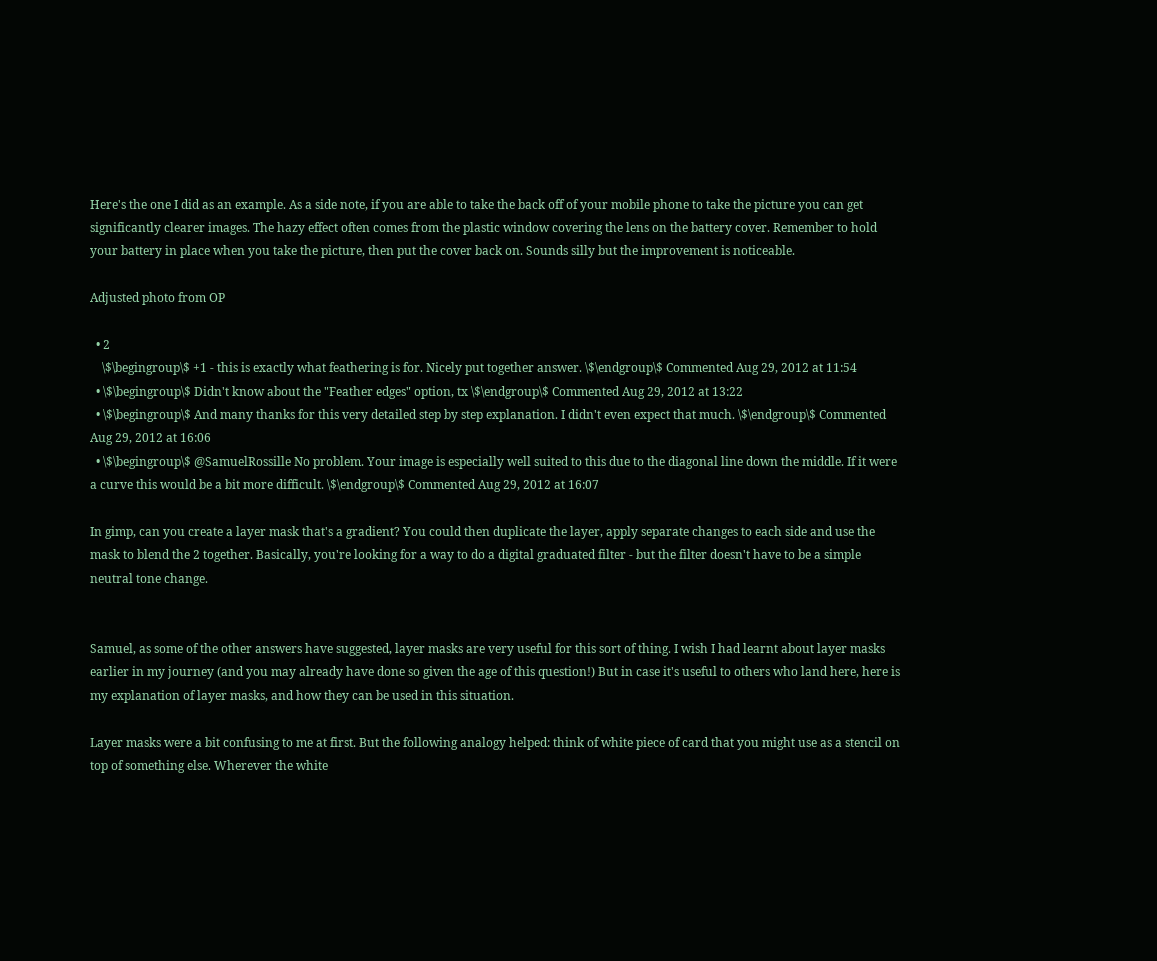Here's the one I did as an example. As a side note, if you are able to take the back off of your mobile phone to take the picture you can get significantly clearer images. The hazy effect often comes from the plastic window covering the lens on the battery cover. Remember to hold your battery in place when you take the picture, then put the cover back on. Sounds silly but the improvement is noticeable.

Adjusted photo from OP

  • 2
    \$\begingroup\$ +1 - this is exactly what feathering is for. Nicely put together answer. \$\endgroup\$ Commented Aug 29, 2012 at 11:54
  • \$\begingroup\$ Didn't know about the "Feather edges" option, tx \$\endgroup\$ Commented Aug 29, 2012 at 13:22
  • \$\begingroup\$ And many thanks for this very detailed step by step explanation. I didn't even expect that much. \$\endgroup\$ Commented Aug 29, 2012 at 16:06
  • \$\begingroup\$ @SamuelRossille No problem. Your image is especially well suited to this due to the diagonal line down the middle. If it were a curve this would be a bit more difficult. \$\endgroup\$ Commented Aug 29, 2012 at 16:07

In gimp, can you create a layer mask that's a gradient? You could then duplicate the layer, apply separate changes to each side and use the mask to blend the 2 together. Basically, you're looking for a way to do a digital graduated filter - but the filter doesn't have to be a simple neutral tone change.


Samuel, as some of the other answers have suggested, layer masks are very useful for this sort of thing. I wish I had learnt about layer masks earlier in my journey (and you may already have done so given the age of this question!) But in case it's useful to others who land here, here is my explanation of layer masks, and how they can be used in this situation.

Layer masks were a bit confusing to me at first. But the following analogy helped: think of white piece of card that you might use as a stencil on top of something else. Wherever the white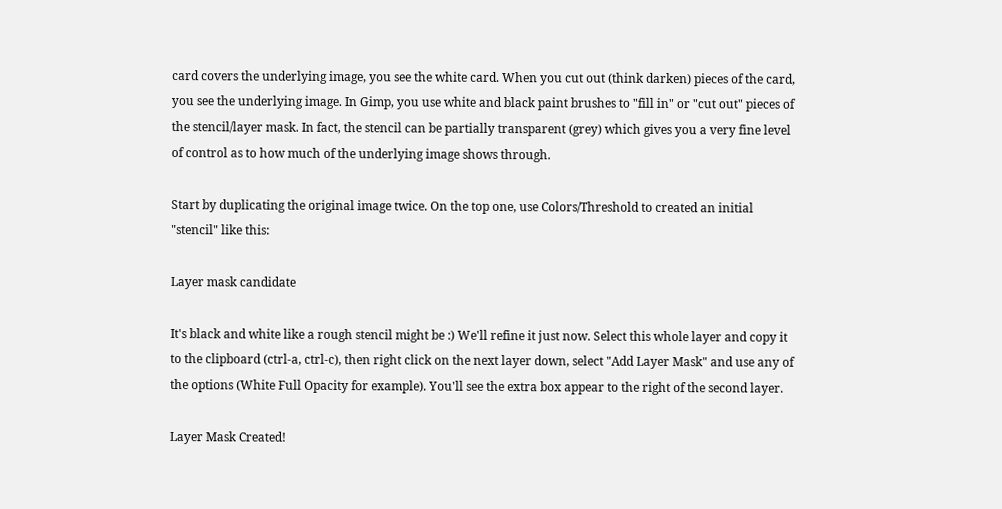card covers the underlying image, you see the white card. When you cut out (think darken) pieces of the card, you see the underlying image. In Gimp, you use white and black paint brushes to "fill in" or "cut out" pieces of the stencil/layer mask. In fact, the stencil can be partially transparent (grey) which gives you a very fine level of control as to how much of the underlying image shows through.

Start by duplicating the original image twice. On the top one, use Colors/Threshold to created an initial "stencil" like this:

Layer mask candidate

It's black and white like a rough stencil might be :) We'll refine it just now. Select this whole layer and copy it to the clipboard (ctrl-a, ctrl-c), then right click on the next layer down, select "Add Layer Mask" and use any of the options (White Full Opacity for example). You'll see the extra box appear to the right of the second layer.

Layer Mask Created!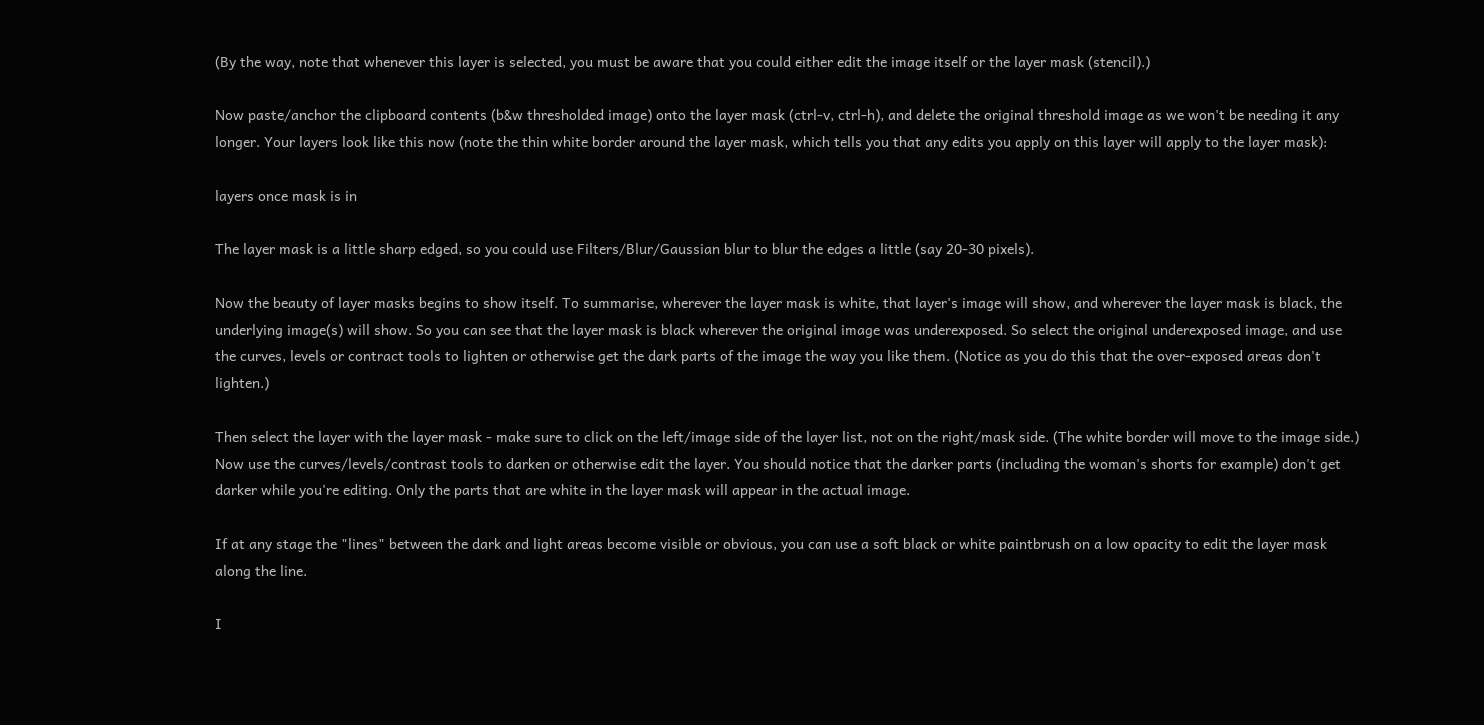(By the way, note that whenever this layer is selected, you must be aware that you could either edit the image itself or the layer mask (stencil).)

Now paste/anchor the clipboard contents (b&w thresholded image) onto the layer mask (ctrl-v, ctrl-h), and delete the original threshold image as we won't be needing it any longer. Your layers look like this now (note the thin white border around the layer mask, which tells you that any edits you apply on this layer will apply to the layer mask):

layers once mask is in

The layer mask is a little sharp edged, so you could use Filters/Blur/Gaussian blur to blur the edges a little (say 20-30 pixels).

Now the beauty of layer masks begins to show itself. To summarise, wherever the layer mask is white, that layer's image will show, and wherever the layer mask is black, the underlying image(s) will show. So you can see that the layer mask is black wherever the original image was underexposed. So select the original underexposed image, and use the curves, levels or contract tools to lighten or otherwise get the dark parts of the image the way you like them. (Notice as you do this that the over-exposed areas don't lighten.)

Then select the layer with the layer mask - make sure to click on the left/image side of the layer list, not on the right/mask side. (The white border will move to the image side.) Now use the curves/levels/contrast tools to darken or otherwise edit the layer. You should notice that the darker parts (including the woman's shorts for example) don't get darker while you're editing. Only the parts that are white in the layer mask will appear in the actual image.

If at any stage the "lines" between the dark and light areas become visible or obvious, you can use a soft black or white paintbrush on a low opacity to edit the layer mask along the line.

I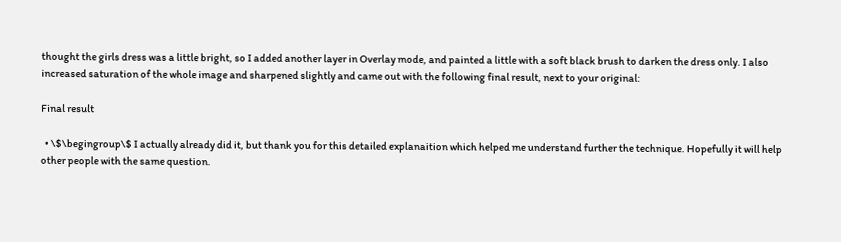thought the girls dress was a little bright, so I added another layer in Overlay mode, and painted a little with a soft black brush to darken the dress only. I also increased saturation of the whole image and sharpened slightly and came out with the following final result, next to your original:

Final result

  • \$\begingroup\$ I actually already did it, but thank you for this detailed explanaition which helped me understand further the technique. Hopefully it will help other people with the same question.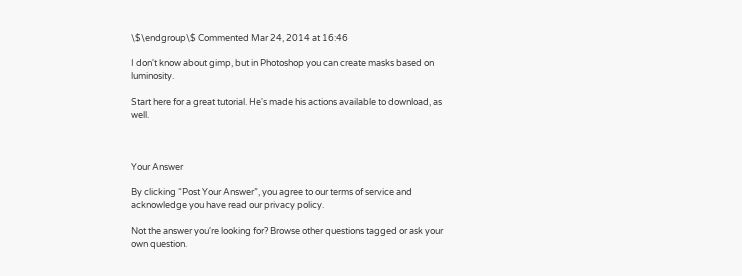\$\endgroup\$ Commented Mar 24, 2014 at 16:46

I don't know about gimp, but in Photoshop you can create masks based on luminosity.

Start here for a great tutorial. He's made his actions available to download, as well.



Your Answer

By clicking “Post Your Answer”, you agree to our terms of service and acknowledge you have read our privacy policy.

Not the answer you're looking for? Browse other questions tagged or ask your own question.